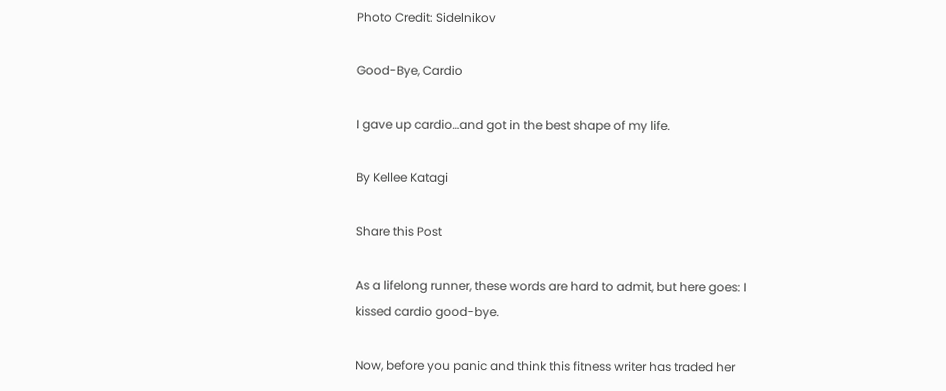Photo Credit: Sidelnikov

Good-Bye, Cardio

I gave up cardio…and got in the best shape of my life.

By Kellee Katagi

Share this Post

As a lifelong runner, these words are hard to admit, but here goes: I kissed cardio good-bye.

Now, before you panic and think this fitness writer has traded her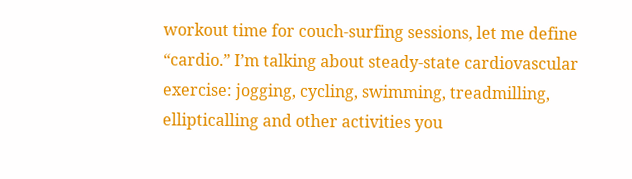workout time for couch-surfing sessions, let me define “cardio.” I’m talking about steady-state cardiovascular exercise: jogging, cycling, swimming, treadmilling, ellipticalling and other activities you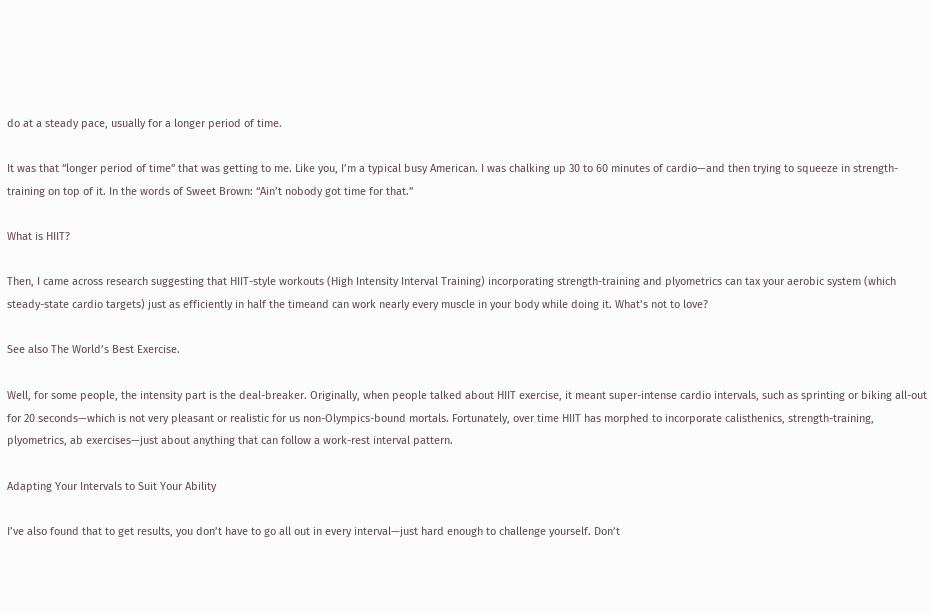do at a steady pace, usually for a longer period of time.

It was that “longer period of time” that was getting to me. Like you, I’m a typical busy American. I was chalking up 30 to 60 minutes of cardio—and then trying to squeeze in strength-training on top of it. In the words of Sweet Brown: “Ain’t nobody got time for that.”

What is HIIT?

Then, I came across research suggesting that HIIT-style workouts (High Intensity Interval Training) incorporating strength-training and plyometrics can tax your aerobic system (which steady-state cardio targets) just as efficiently in half the timeand can work nearly every muscle in your body while doing it. What’s not to love?

See also The World’s Best Exercise.

Well, for some people, the intensity part is the deal-breaker. Originally, when people talked about HIIT exercise, it meant super-intense cardio intervals, such as sprinting or biking all-out for 20 seconds—which is not very pleasant or realistic for us non-Olympics-bound mortals. Fortunately, over time HIIT has morphed to incorporate calisthenics, strength-training, plyometrics, ab exercises—just about anything that can follow a work-rest interval pattern.

Adapting Your Intervals to Suit Your Ability

I’ve also found that to get results, you don’t have to go all out in every interval—just hard enough to challenge yourself. Don’t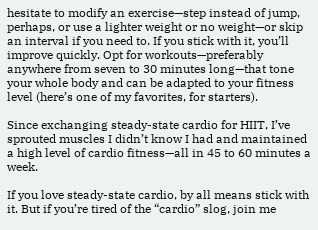hesitate to modify an exercise—step instead of jump, perhaps, or use a lighter weight or no weight—or skip an interval if you need to. If you stick with it, you’ll improve quickly. Opt for workouts—preferably anywhere from seven to 30 minutes long—that tone your whole body and can be adapted to your fitness level (here’s one of my favorites, for starters).

Since exchanging steady-state cardio for HIIT, I’ve sprouted muscles I didn’t know I had and maintained a high level of cardio fitness—all in 45 to 60 minutes a week.

If you love steady-state cardio, by all means stick with it. But if you’re tired of the “cardio” slog, join me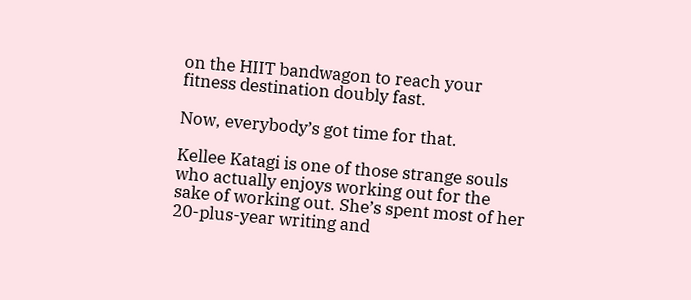on the HIIT bandwagon to reach your fitness destination doubly fast.

Now, everybody’s got time for that.

Kellee Katagi is one of those strange souls who actually enjoys working out for the sake of working out. She’s spent most of her 20-plus-year writing and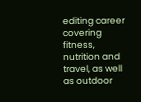editing career covering fitness, nutrition and travel, as well as outdoor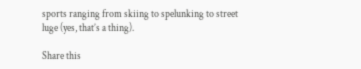sports ranging from skiing to spelunking to street luge (yes, that’s a thing).

Share this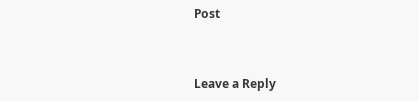Post


Leave a Reply